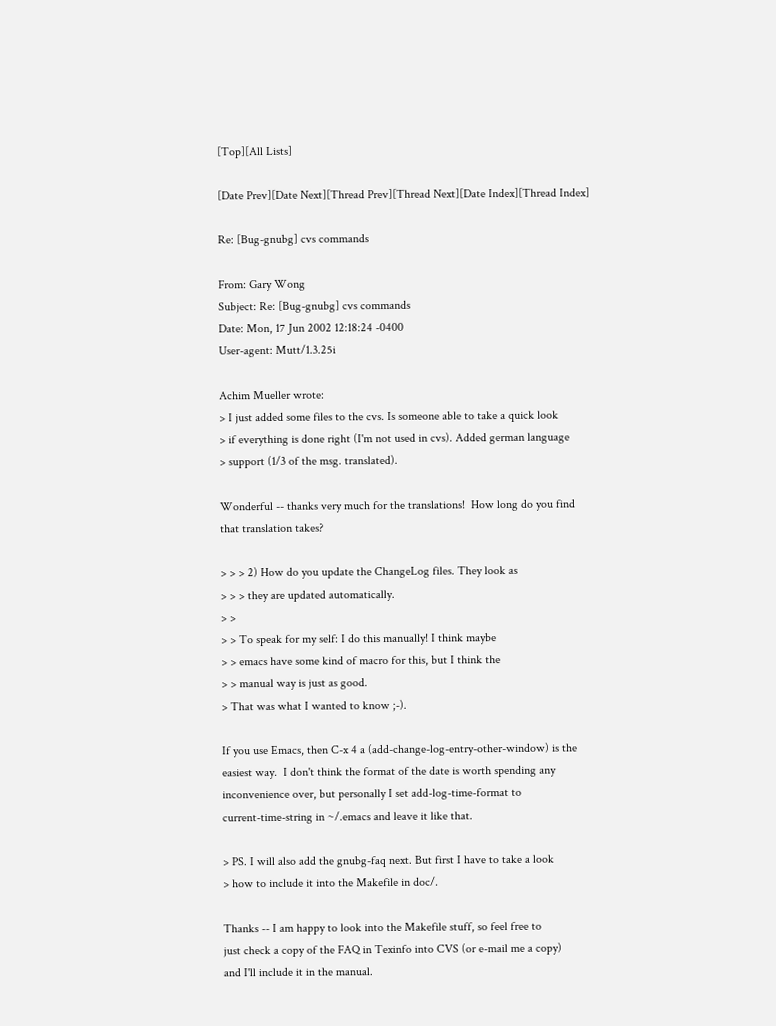[Top][All Lists]

[Date Prev][Date Next][Thread Prev][Thread Next][Date Index][Thread Index]

Re: [Bug-gnubg] cvs commands

From: Gary Wong
Subject: Re: [Bug-gnubg] cvs commands
Date: Mon, 17 Jun 2002 12:18:24 -0400
User-agent: Mutt/1.3.25i

Achim Mueller wrote:
> I just added some files to the cvs. Is someone able to take a quick look
> if everything is done right (I'm not used in cvs). Added german language
> support (1/3 of the msg. translated).

Wonderful -- thanks very much for the translations!  How long do you find
that translation takes?

> > > 2) How do you update the ChangeLog files. They look as
> > > they are updated automatically.
> >
> > To speak for my self: I do this manually! I think maybe
> > emacs have some kind of macro for this, but I think the
> > manual way is just as good.
> That was what I wanted to know ;-).

If you use Emacs, then C-x 4 a (add-change-log-entry-other-window) is the
easiest way.  I don't think the format of the date is worth spending any
inconvenience over, but personally I set add-log-time-format to
current-time-string in ~/.emacs and leave it like that.

> PS. I will also add the gnubg-faq next. But first I have to take a look
> how to include it into the Makefile in doc/.

Thanks -- I am happy to look into the Makefile stuff, so feel free to
just check a copy of the FAQ in Texinfo into CVS (or e-mail me a copy)
and I'll include it in the manual.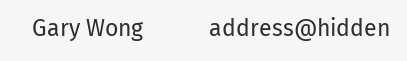Gary Wong           address@hidden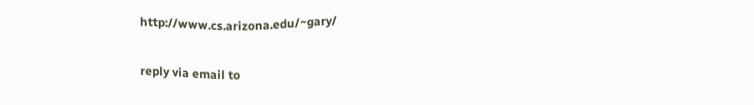http://www.cs.arizona.edu/~gary/

reply via email to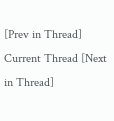[Prev in Thread] Current Thread [Next in Thread]